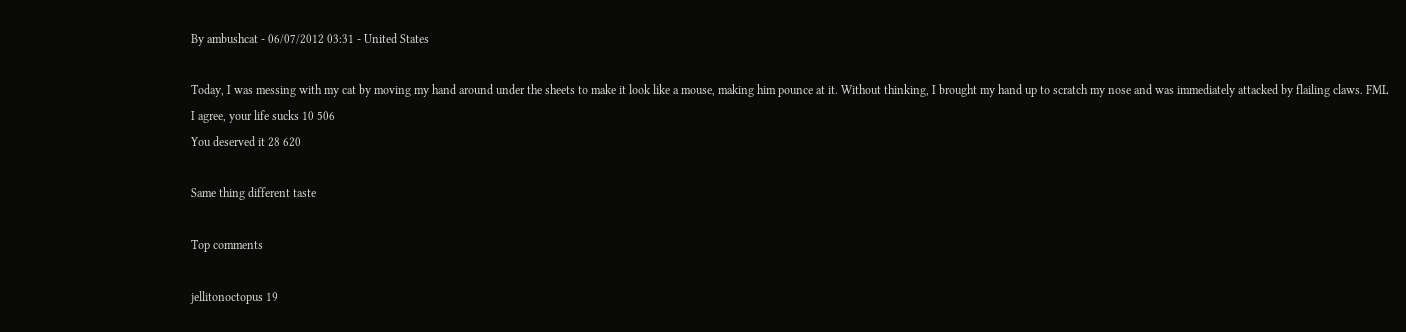By ambushcat - 06/07/2012 03:31 - United States

Today, I was messing with my cat by moving my hand around under the sheets to make it look like a mouse, making him pounce at it. Without thinking, I brought my hand up to scratch my nose and was immediately attacked by flailing claws. FML
I agree, your life sucks 10 506
You deserved it 28 620

Same thing different taste

Top comments

jellitonoctopus 19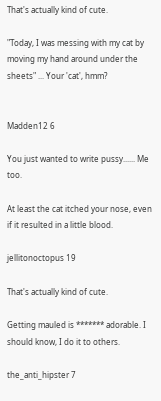That's actually kind of cute.

"Today, I was messing with my cat by moving my hand around under the sheets" ... Your 'cat', hmm?


Madden12 6

You just wanted to write pussy...... Me too.

At least the cat itched your nose, even if it resulted in a little blood.

jellitonoctopus 19

That's actually kind of cute.

Getting mauled is ******* adorable. I should know, I do it to others.

the_anti_hipster 7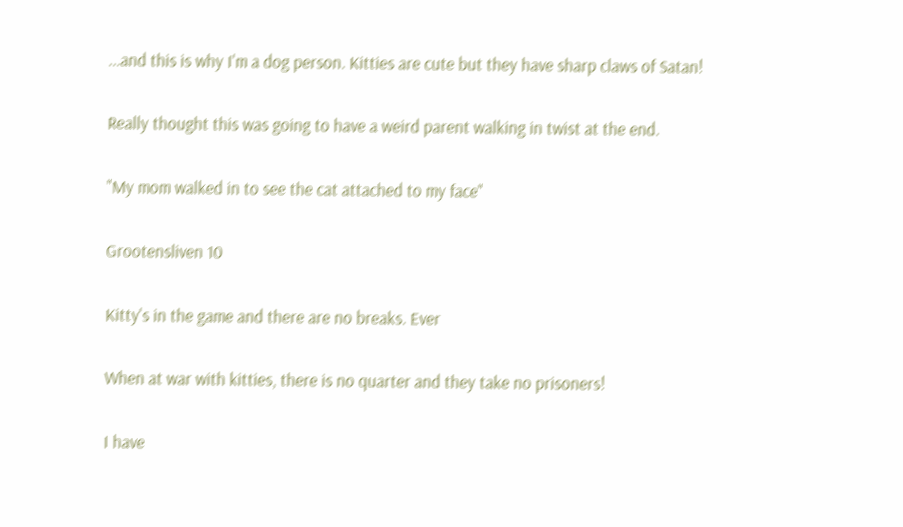...and this is why I'm a dog person. Kitties are cute but they have sharp claws of Satan!

Really thought this was going to have a weird parent walking in twist at the end.

"My mom walked in to see the cat attached to my face"

Grootensliven 10

Kitty's in the game and there are no breaks. Ever

When at war with kitties, there is no quarter and they take no prisoners!

I have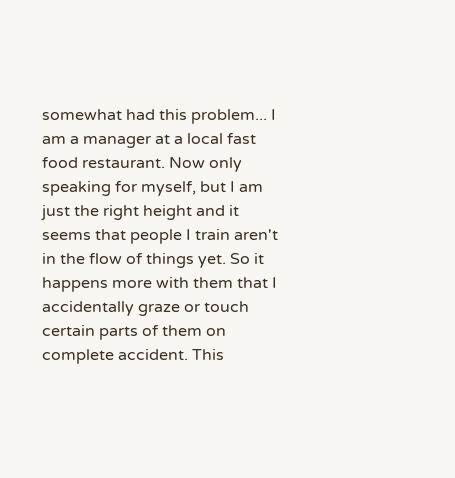somewhat had this problem... I am a manager at a local fast food restaurant. Now only speaking for myself, but I am just the right height and it seems that people I train aren't in the flow of things yet. So it happens more with them that I accidentally graze or touch certain parts of them on complete accident. This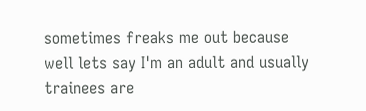sometimes freaks me out because well lets say I'm an adult and usually trainees are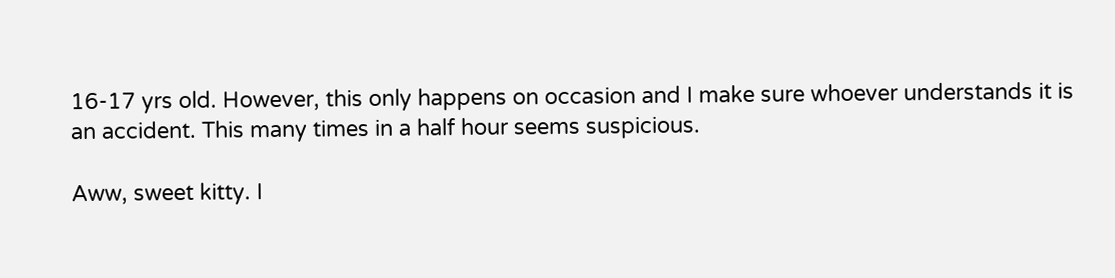16-17 yrs old. However, this only happens on occasion and I make sure whoever understands it is an accident. This many times in a half hour seems suspicious.

Aww, sweet kitty. I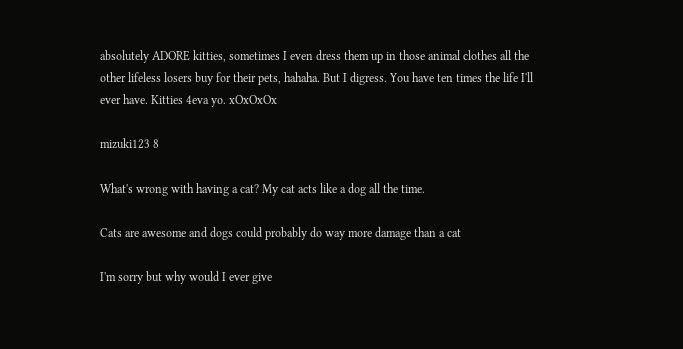absolutely ADORE kitties, sometimes I even dress them up in those animal clothes all the other lifeless losers buy for their pets, hahaha. But I digress. You have ten times the life I'll ever have. Kitties 4eva yo. xOxOxOx

mizuki123 8

What's wrong with having a cat? My cat acts like a dog all the time.

Cats are awesome and dogs could probably do way more damage than a cat

I'm sorry but why would I ever give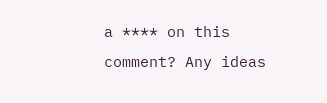a **** on this comment? Any ideas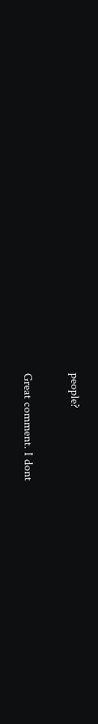people?

Great comment. I dont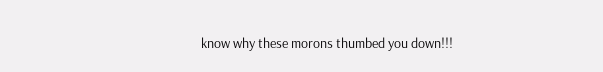know why these morons thumbed you down!!!